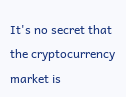It's no secret that the cryptocurrency market is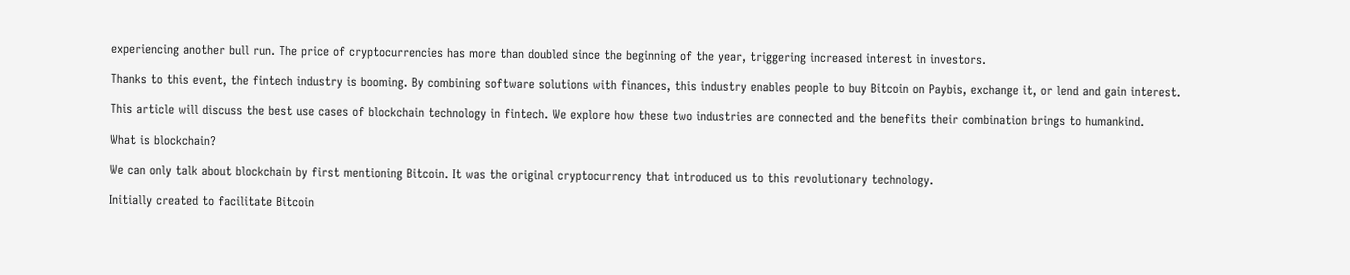experiencing another bull run. The price of cryptocurrencies has more than doubled since the beginning of the year, triggering increased interest in investors.

Thanks to this event, the fintech industry is booming. By combining software solutions with finances, this industry enables people to buy Bitcoin on Paybis, exchange it, or lend and gain interest.

This article will discuss the best use cases of blockchain technology in fintech. We explore how these two industries are connected and the benefits their combination brings to humankind.

What is blockchain?

We can only talk about blockchain by first mentioning Bitcoin. It was the original cryptocurrency that introduced us to this revolutionary technology.

Initially created to facilitate Bitcoin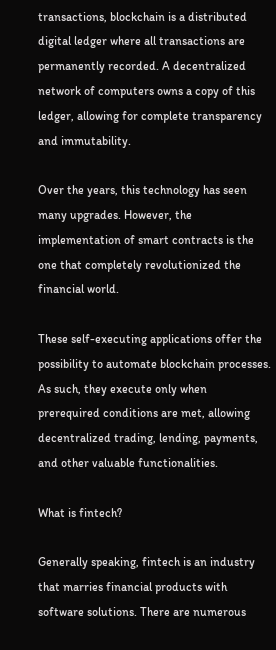transactions, blockchain is a distributed digital ledger where all transactions are permanently recorded. A decentralized network of computers owns a copy of this ledger, allowing for complete transparency and immutability.

Over the years, this technology has seen many upgrades. However, the implementation of smart contracts is the one that completely revolutionized the financial world.

These self-executing applications offer the possibility to automate blockchain processes. As such, they execute only when prerequired conditions are met, allowing decentralized trading, lending, payments, and other valuable functionalities.

What is fintech?

Generally speaking, fintech is an industry that marries financial products with software solutions. There are numerous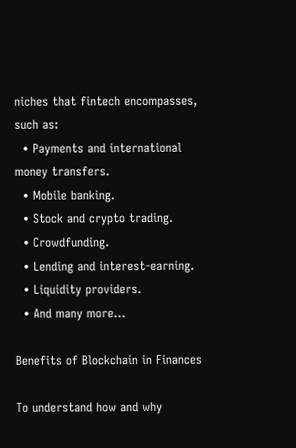niches that fintech encompasses, such as:
  • Payments and international money transfers.
  • Mobile banking.
  • Stock and crypto trading.
  • Crowdfunding.
  • Lending and interest-earning.
  • Liquidity providers.
  • And many more…

Benefits of Blockchain in Finances

To understand how and why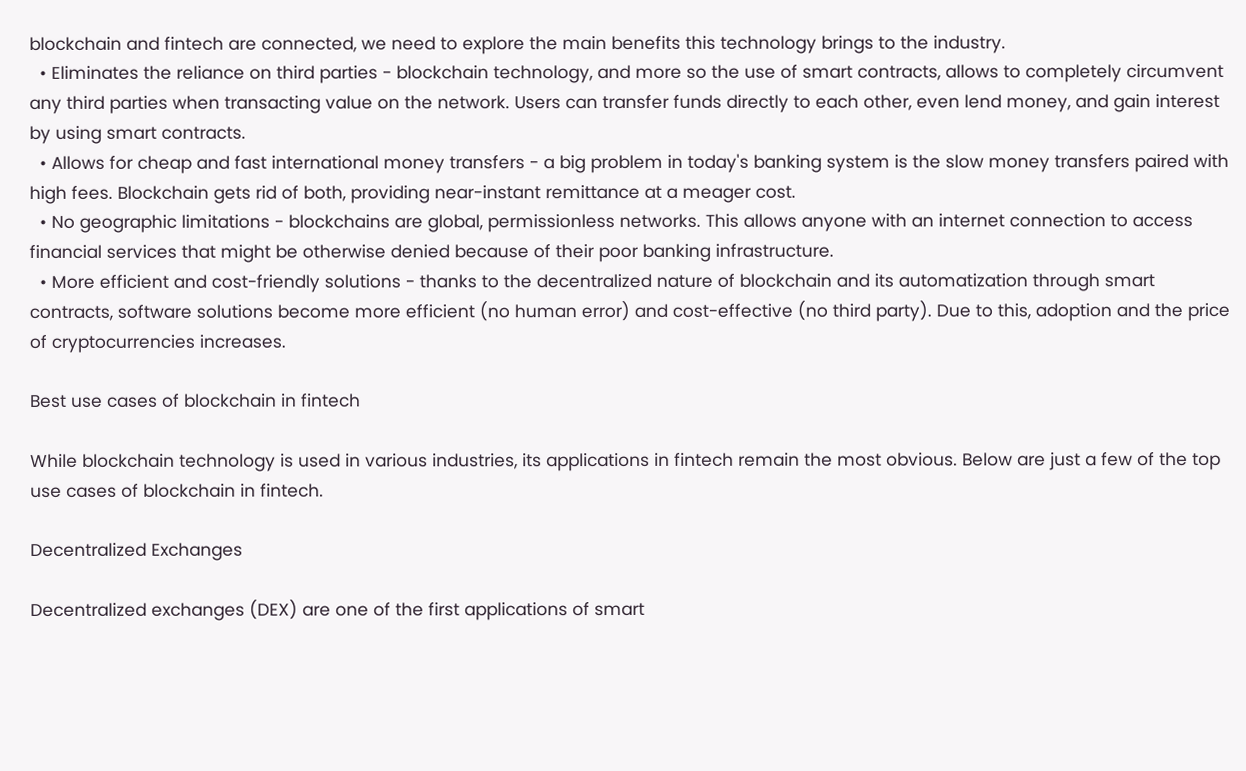blockchain and fintech are connected, we need to explore the main benefits this technology brings to the industry.
  • Eliminates the reliance on third parties - blockchain technology, and more so the use of smart contracts, allows to completely circumvent any third parties when transacting value on the network. Users can transfer funds directly to each other, even lend money, and gain interest by using smart contracts.
  • Allows for cheap and fast international money transfers - a big problem in today's banking system is the slow money transfers paired with high fees. Blockchain gets rid of both, providing near-instant remittance at a meager cost.
  • No geographic limitations - blockchains are global, permissionless networks. This allows anyone with an internet connection to access financial services that might be otherwise denied because of their poor banking infrastructure.
  • More efficient and cost-friendly solutions - thanks to the decentralized nature of blockchain and its automatization through smart contracts, software solutions become more efficient (no human error) and cost-effective (no third party). Due to this, adoption and the price of cryptocurrencies increases.

Best use cases of blockchain in fintech

While blockchain technology is used in various industries, its applications in fintech remain the most obvious. Below are just a few of the top use cases of blockchain in fintech.

Decentralized Exchanges

Decentralized exchanges (DEX) are one of the first applications of smart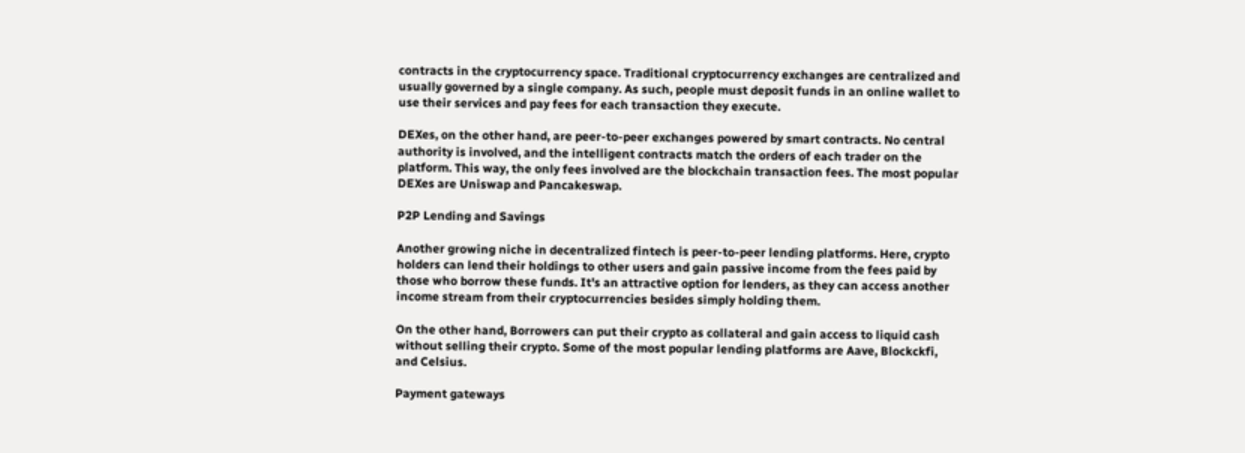contracts in the cryptocurrency space. Traditional cryptocurrency exchanges are centralized and usually governed by a single company. As such, people must deposit funds in an online wallet to use their services and pay fees for each transaction they execute.

DEXes, on the other hand, are peer-to-peer exchanges powered by smart contracts. No central authority is involved, and the intelligent contracts match the orders of each trader on the platform. This way, the only fees involved are the blockchain transaction fees. The most popular DEXes are Uniswap and Pancakeswap.

P2P Lending and Savings

Another growing niche in decentralized fintech is peer-to-peer lending platforms. Here, crypto holders can lend their holdings to other users and gain passive income from the fees paid by those who borrow these funds. It's an attractive option for lenders, as they can access another income stream from their cryptocurrencies besides simply holding them.

On the other hand, Borrowers can put their crypto as collateral and gain access to liquid cash without selling their crypto. Some of the most popular lending platforms are Aave, Blockckfi, and Celsius.

Payment gateways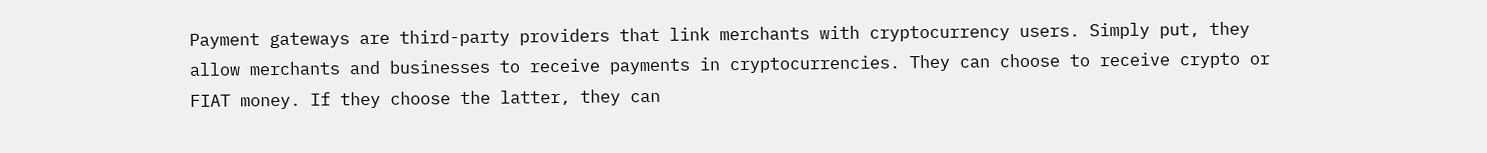Payment gateways are third-party providers that link merchants with cryptocurrency users. Simply put, they allow merchants and businesses to receive payments in cryptocurrencies. They can choose to receive crypto or FIAT money. If they choose the latter, they can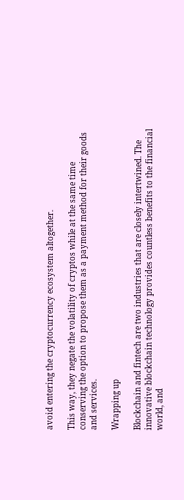avoid entering the cryptocurrency ecosystem altogether.

This way, they negate the volatility of cryptos while at the same time conserving the option to propose them as a payment method for their goods and services.

Wrapping up

Blockchain and fintech are two industries that are closely intertwined. The innovative blockchain technology provides countless benefits to the financial world, and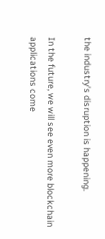the industry's disruption is happening.

In the future, we will see even more blockchain applications come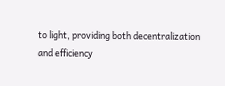to light, providing both decentralization and efficiency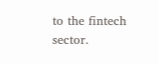to the fintech sector.